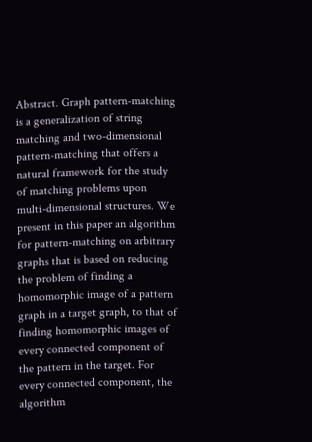Abstract. Graph pattern-matching is a generalization of string matching and two-dimensional pattern-matching that offers a natural framework for the study of matching problems upon multi-dimensional structures. We present in this paper an algorithm for pattern-matching on arbitrary graphs that is based on reducing the problem of finding a homomorphic image of a pattern graph in a target graph, to that of finding homomorphic images of every connected component of the pattern in the target. For every connected component, the algorithm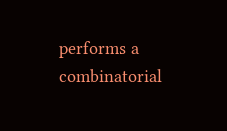performs a combinatorial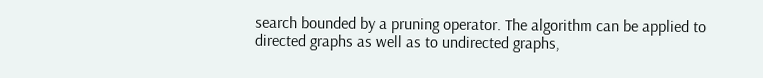search bounded by a pruning operator. The algorithm can be applied to directed graphs as well as to undirected graphs,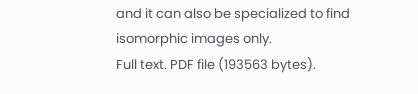and it can also be specialized to find isomorphic images only.
Full text. PDF file (193563 bytes).